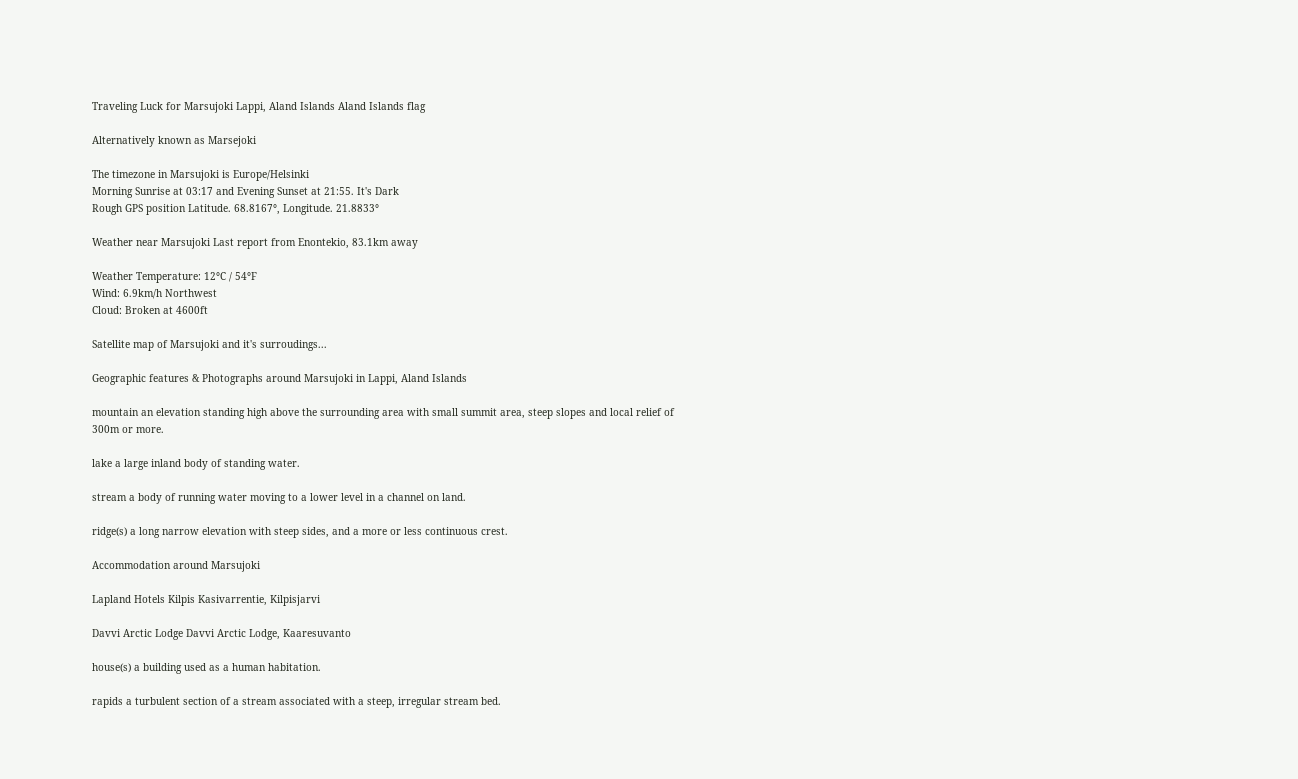Traveling Luck for Marsujoki Lappi, Aland Islands Aland Islands flag

Alternatively known as Marsejoki

The timezone in Marsujoki is Europe/Helsinki
Morning Sunrise at 03:17 and Evening Sunset at 21:55. It's Dark
Rough GPS position Latitude. 68.8167°, Longitude. 21.8833°

Weather near Marsujoki Last report from Enontekio, 83.1km away

Weather Temperature: 12°C / 54°F
Wind: 6.9km/h Northwest
Cloud: Broken at 4600ft

Satellite map of Marsujoki and it's surroudings...

Geographic features & Photographs around Marsujoki in Lappi, Aland Islands

mountain an elevation standing high above the surrounding area with small summit area, steep slopes and local relief of 300m or more.

lake a large inland body of standing water.

stream a body of running water moving to a lower level in a channel on land.

ridge(s) a long narrow elevation with steep sides, and a more or less continuous crest.

Accommodation around Marsujoki

Lapland Hotels Kilpis Kasivarrentie, Kilpisjarvi

Davvi Arctic Lodge Davvi Arctic Lodge, Kaaresuvanto

house(s) a building used as a human habitation.

rapids a turbulent section of a stream associated with a steep, irregular stream bed.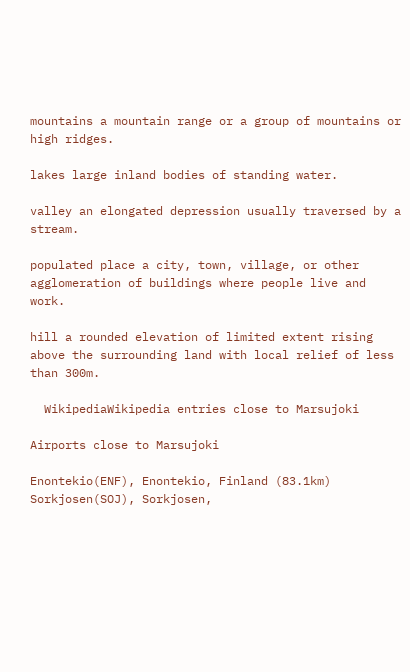mountains a mountain range or a group of mountains or high ridges.

lakes large inland bodies of standing water.

valley an elongated depression usually traversed by a stream.

populated place a city, town, village, or other agglomeration of buildings where people live and work.

hill a rounded elevation of limited extent rising above the surrounding land with local relief of less than 300m.

  WikipediaWikipedia entries close to Marsujoki

Airports close to Marsujoki

Enontekio(ENF), Enontekio, Finland (83.1km)
Sorkjosen(SOJ), Sorkjosen,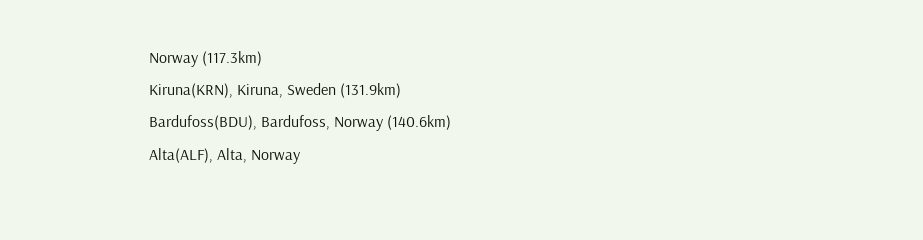Norway (117.3km)
Kiruna(KRN), Kiruna, Sweden (131.9km)
Bardufoss(BDU), Bardufoss, Norway (140.6km)
Alta(ALF), Alta, Norway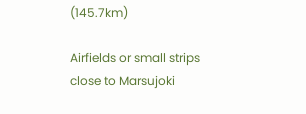(145.7km)

Airfields or small strips close to Marsujoki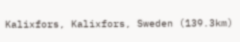Kalixfors, Kalixfors, Sweden (139.3km)